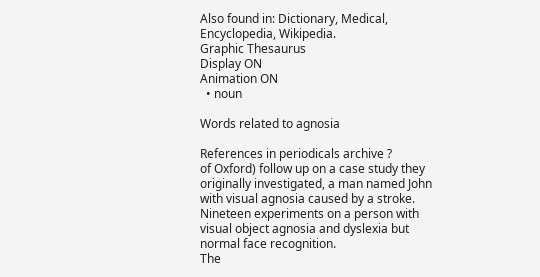Also found in: Dictionary, Medical, Encyclopedia, Wikipedia.
Graphic Thesaurus
Display ON
Animation ON
  • noun

Words related to agnosia

References in periodicals archive ?
of Oxford) follow up on a case study they originally investigated, a man named John with visual agnosia caused by a stroke.
Nineteen experiments on a person with visual object agnosia and dyslexia but normal face recognition.
The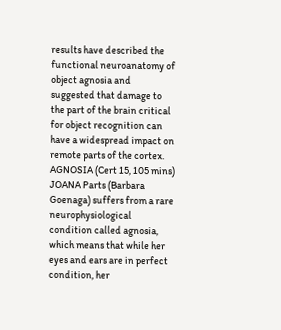results have described the functional neuroanatomy of object agnosia and suggested that damage to the part of the brain critical for object recognition can have a widespread impact on remote parts of the cortex.
AGNOSIA (Cert 15, 105 mins) JOANA Parts (Barbara Goenaga) suffers from a rare neurophysiological condition called agnosia, which means that while her eyes and ears are in perfect condition, her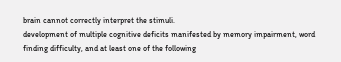brain cannot correctly interpret the stimuli.
development of multiple cognitive deficits manifested by memory impairment, word finding difficulty, and at least one of the following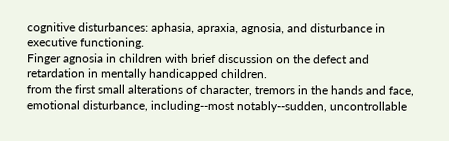cognitive disturbances: aphasia, apraxia, agnosia, and disturbance in executive functioning.
Finger agnosia in children with brief discussion on the defect and retardation in mentally handicapped children.
from the first small alterations of character, tremors in the hands and face, emotional disturbance, including--most notably--sudden, uncontrollable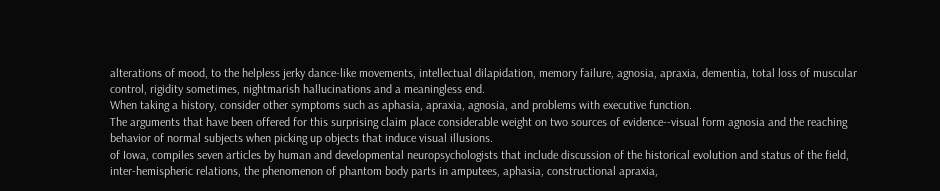alterations of mood, to the helpless jerky dance-like movements, intellectual dilapidation, memory failure, agnosia, apraxia, dementia, total loss of muscular control, rigidity sometimes, nightmarish hallucinations and a meaningless end.
When taking a history, consider other symptoms such as aphasia, apraxia, agnosia, and problems with executive function.
The arguments that have been offered for this surprising claim place considerable weight on two sources of evidence--visual form agnosia and the reaching behavior of normal subjects when picking up objects that induce visual illusions.
of Iowa, compiles seven articles by human and developmental neuropsychologists that include discussion of the historical evolution and status of the field, inter-hemispheric relations, the phenomenon of phantom body parts in amputees, aphasia, constructional apraxia,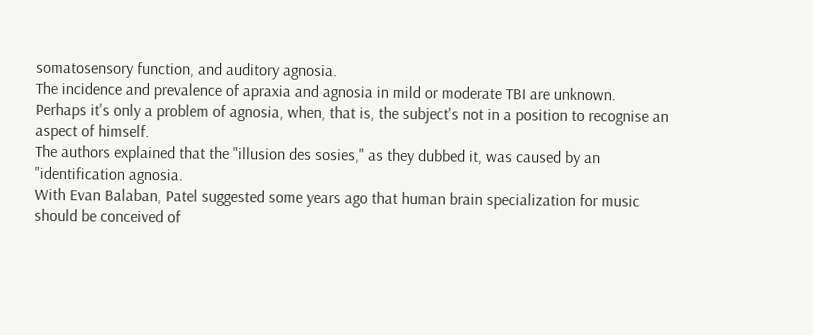somatosensory function, and auditory agnosia.
The incidence and prevalence of apraxia and agnosia in mild or moderate TBI are unknown.
Perhaps it's only a problem of agnosia, when, that is, the subject's not in a position to recognise an aspect of himself.
The authors explained that the "illusion des sosies," as they dubbed it, was caused by an "identification agnosia.
With Evan Balaban, Patel suggested some years ago that human brain specialization for music should be conceived of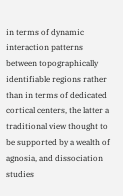in terms of dynamic interaction patterns between topographically identifiable regions rather than in terms of dedicated cortical centers, the latter a traditional view thought to be supported by a wealth of agnosia, and dissociation studies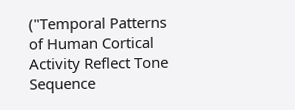("Temporal Patterns of Human Cortical Activity Reflect Tone Sequence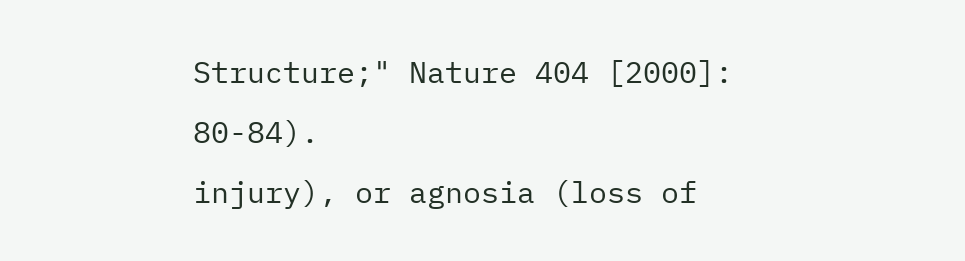Structure;" Nature 404 [2000]: 80-84).
injury), or agnosia (loss of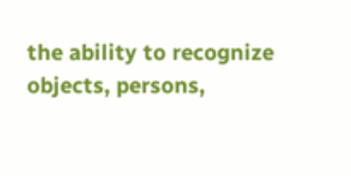the ability to recognize objects, persons,